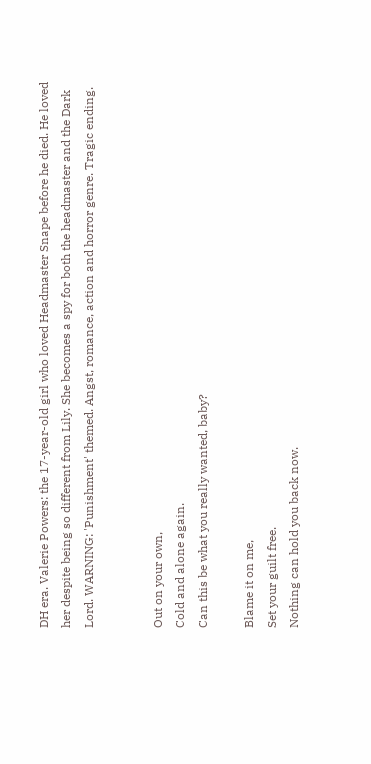DH era. Valerie Powers: the 17-year-old girl who loved Headmaster Snape before he died. He loved her despite being so different from Lily. She becomes a spy for both the headmaster and the Dark Lord. WARNING: 'Punishment' themed. Angst, romance, action and horror genre. Tragic ending.


Out on your own,
Cold and alone again.
Can this be what you really wanted, baby?

Blame it on me,
Set your guilt free.
Nothing can hold you back now.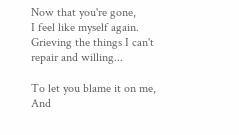Now that you're gone,
I feel like myself again.
Grieving the things I can't repair and willing...

To let you blame it on me,
And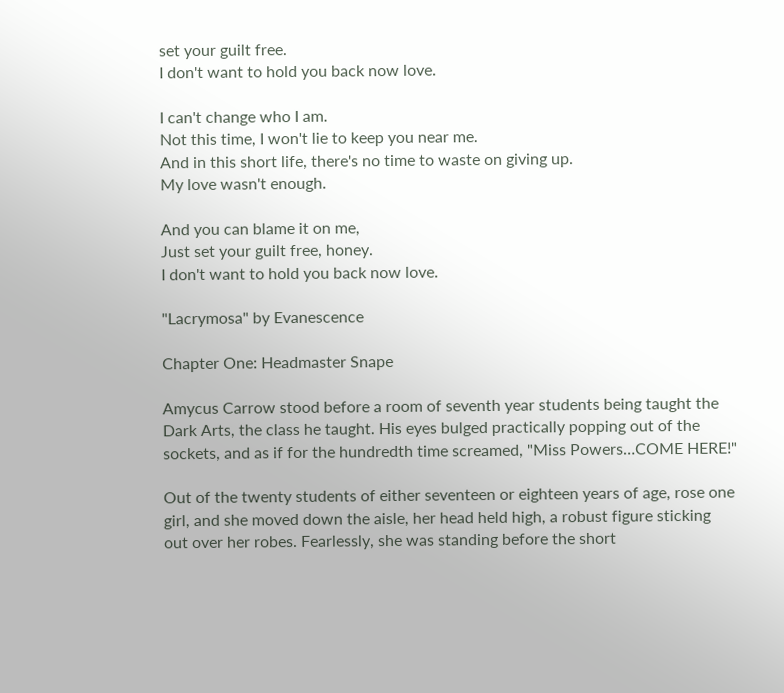set your guilt free.
I don't want to hold you back now love.

I can't change who I am.
Not this time, I won't lie to keep you near me.
And in this short life, there's no time to waste on giving up.
My love wasn't enough.

And you can blame it on me,
Just set your guilt free, honey.
I don't want to hold you back now love.

"Lacrymosa" by Evanescence

Chapter One: Headmaster Snape

Amycus Carrow stood before a room of seventh year students being taught the Dark Arts, the class he taught. His eyes bulged practically popping out of the sockets, and as if for the hundredth time screamed, "Miss Powers…COME HERE!"

Out of the twenty students of either seventeen or eighteen years of age, rose one girl, and she moved down the aisle, her head held high, a robust figure sticking out over her robes. Fearlessly, she was standing before the short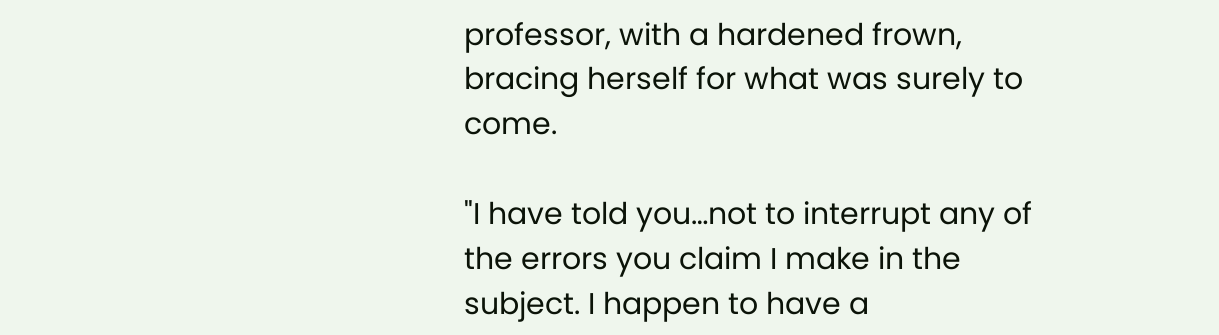professor, with a hardened frown, bracing herself for what was surely to come.

"I have told you…not to interrupt any of the errors you claim I make in the subject. I happen to have a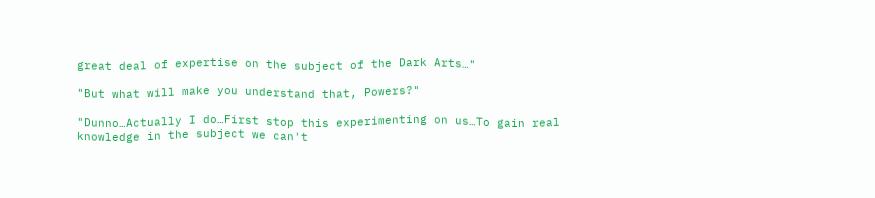great deal of expertise on the subject of the Dark Arts…"

"But what will make you understand that, Powers?"

"Dunno…Actually I do…First stop this experimenting on us…To gain real knowledge in the subject we can't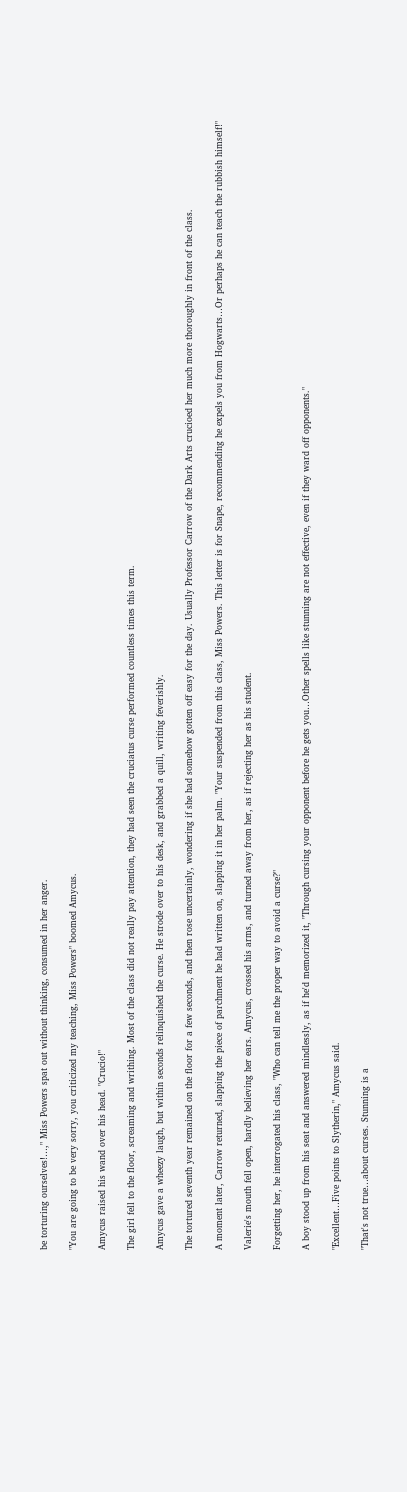be torturing ourselves!…," Miss Powers spat out without thinking, consumed in her anger.

"You are going to be very sorry, you criticized my teaching, Miss Powers" boomed Amycus.

Amycus raised his wand over his head. "Crucio!"

The girl fell to the floor, screaming and writhing. Most of the class did not really pay attention, they had seen the cruciatus curse performed countless times this term.

Amycus gave a wheezy laugh, but within seconds relinquished the curse. He strode over to his desk, and grabbed a quill, writing feverishly.

The tortured seventh year remained on the floor for a few seconds, and then rose uncertainly, wondering if she had somehow gotten off easy for the day. Usually Professor Carrow of the Dark Arts crucioed her much more thoroughly in front of the class.

A moment later, Carrow returned, slapping the piece of parchment he had written on, slapping it in her palm. "Your suspended from this class, Miss Powers. This letter is for Snape, recommending he expels you from Hogwarts…Or perhaps he can teach the rubbish himself!"

Valerie's mouth fell open, hardly believing her ears. Amycus, crossed his arms, and turned away from her, as if rejecting her as his student.

Forgetting her, he interrogated his class, "Who can tell me the proper way to avoid a curse?"

A boy stood up from his seat and answered mindlessly, as if he'd memorized it, "Through cursing your opponent before he gets you…Other spells like stunning are not effective, even if they ward off opponents."

"Excellent…Five points to Slytherin," Amycus said.

"That's not true…about curses. Stunning is a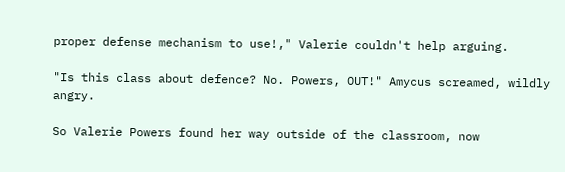proper defense mechanism to use!," Valerie couldn't help arguing.

"Is this class about defence? No. Powers, OUT!" Amycus screamed, wildly angry.

So Valerie Powers found her way outside of the classroom, now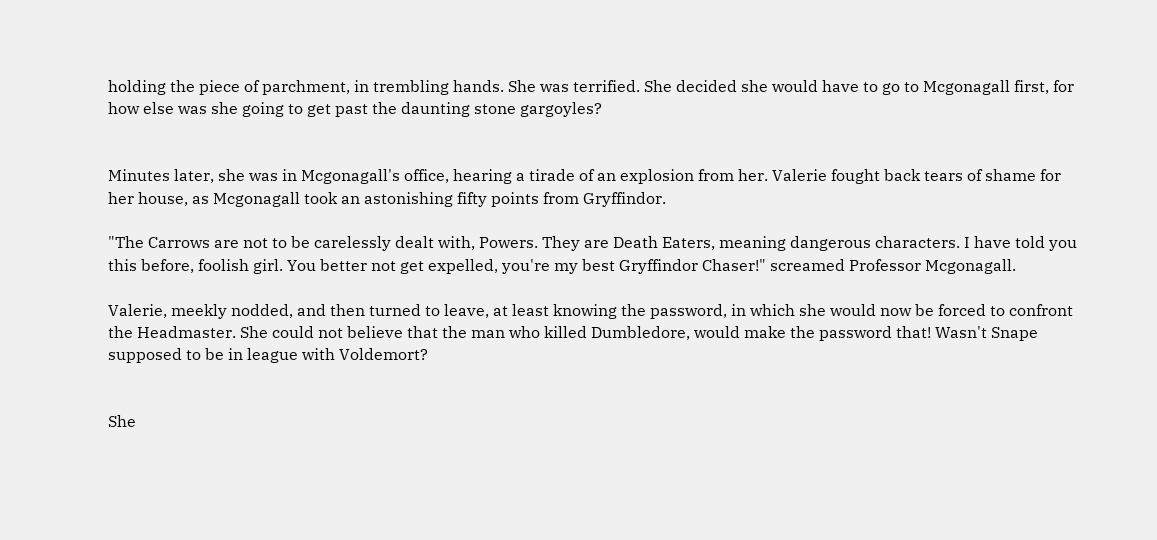holding the piece of parchment, in trembling hands. She was terrified. She decided she would have to go to Mcgonagall first, for how else was she going to get past the daunting stone gargoyles?


Minutes later, she was in Mcgonagall's office, hearing a tirade of an explosion from her. Valerie fought back tears of shame for her house, as Mcgonagall took an astonishing fifty points from Gryffindor.

"The Carrows are not to be carelessly dealt with, Powers. They are Death Eaters, meaning dangerous characters. I have told you this before, foolish girl. You better not get expelled, you're my best Gryffindor Chaser!" screamed Professor Mcgonagall.

Valerie, meekly nodded, and then turned to leave, at least knowing the password, in which she would now be forced to confront the Headmaster. She could not believe that the man who killed Dumbledore, would make the password that! Wasn't Snape supposed to be in league with Voldemort?


She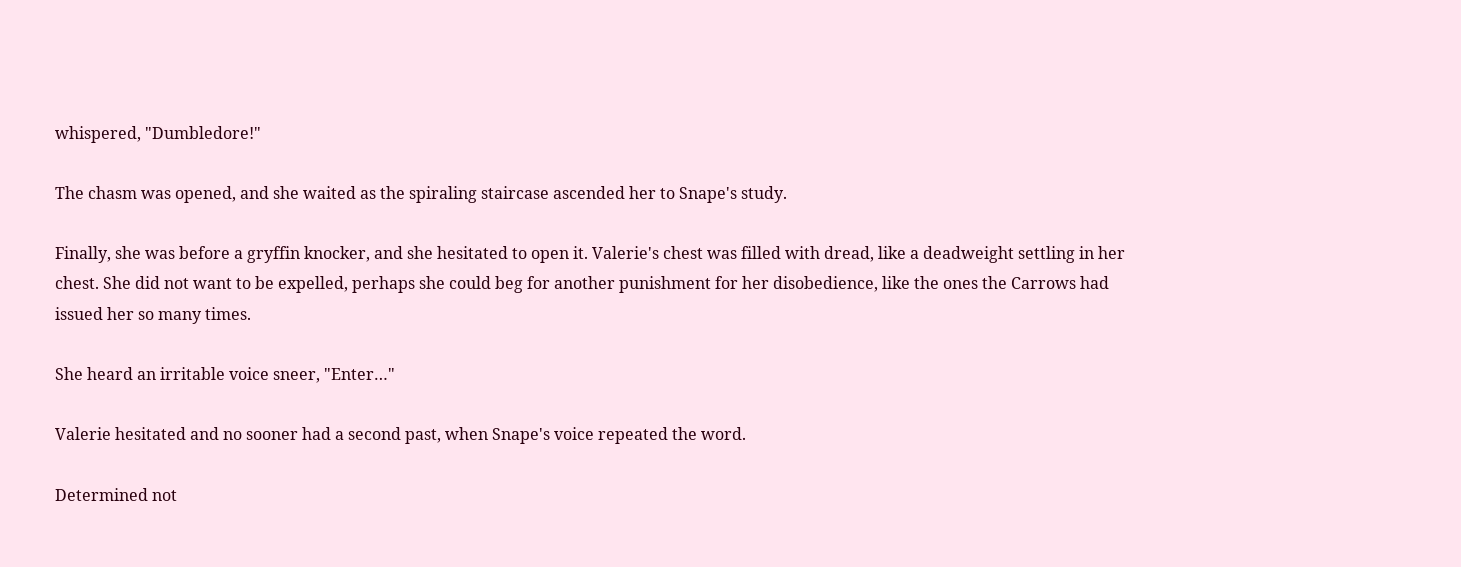whispered, "Dumbledore!"

The chasm was opened, and she waited as the spiraling staircase ascended her to Snape's study.

Finally, she was before a gryffin knocker, and she hesitated to open it. Valerie's chest was filled with dread, like a deadweight settling in her chest. She did not want to be expelled, perhaps she could beg for another punishment for her disobedience, like the ones the Carrows had issued her so many times.

She heard an irritable voice sneer, "Enter…"

Valerie hesitated and no sooner had a second past, when Snape's voice repeated the word.

Determined not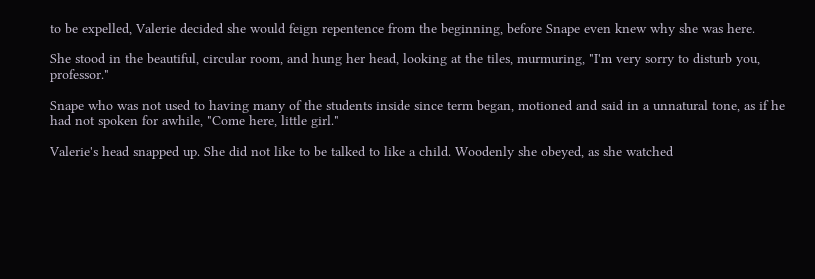to be expelled, Valerie decided she would feign repentence from the beginning, before Snape even knew why she was here.

She stood in the beautiful, circular room, and hung her head, looking at the tiles, murmuring, "I'm very sorry to disturb you, professor."

Snape who was not used to having many of the students inside since term began, motioned and said in a unnatural tone, as if he had not spoken for awhile, "Come here, little girl."

Valerie's head snapped up. She did not like to be talked to like a child. Woodenly she obeyed, as she watched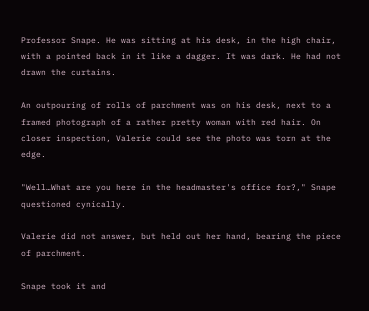Professor Snape. He was sitting at his desk, in the high chair, with a pointed back in it like a dagger. It was dark. He had not drawn the curtains.

An outpouring of rolls of parchment was on his desk, next to a framed photograph of a rather pretty woman with red hair. On closer inspection, Valerie could see the photo was torn at the edge.

"Well…What are you here in the headmaster's office for?," Snape questioned cynically.

Valerie did not answer, but held out her hand, bearing the piece of parchment.

Snape took it and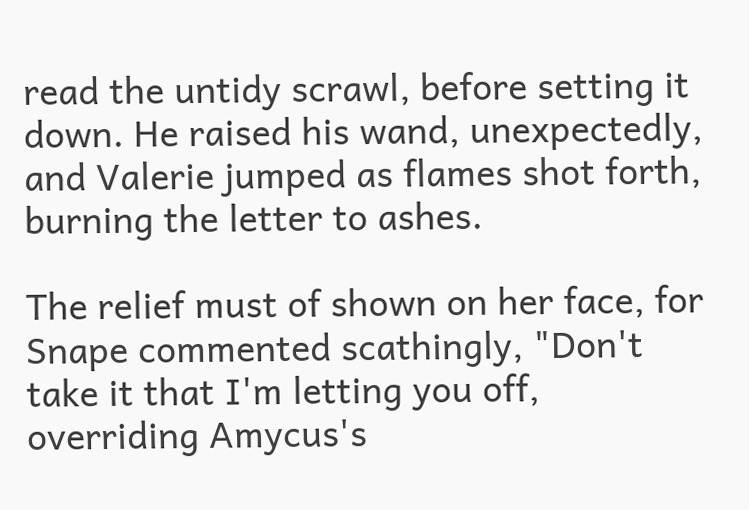read the untidy scrawl, before setting it down. He raised his wand, unexpectedly, and Valerie jumped as flames shot forth, burning the letter to ashes.

The relief must of shown on her face, for Snape commented scathingly, "Don't take it that I'm letting you off, overriding Amycus's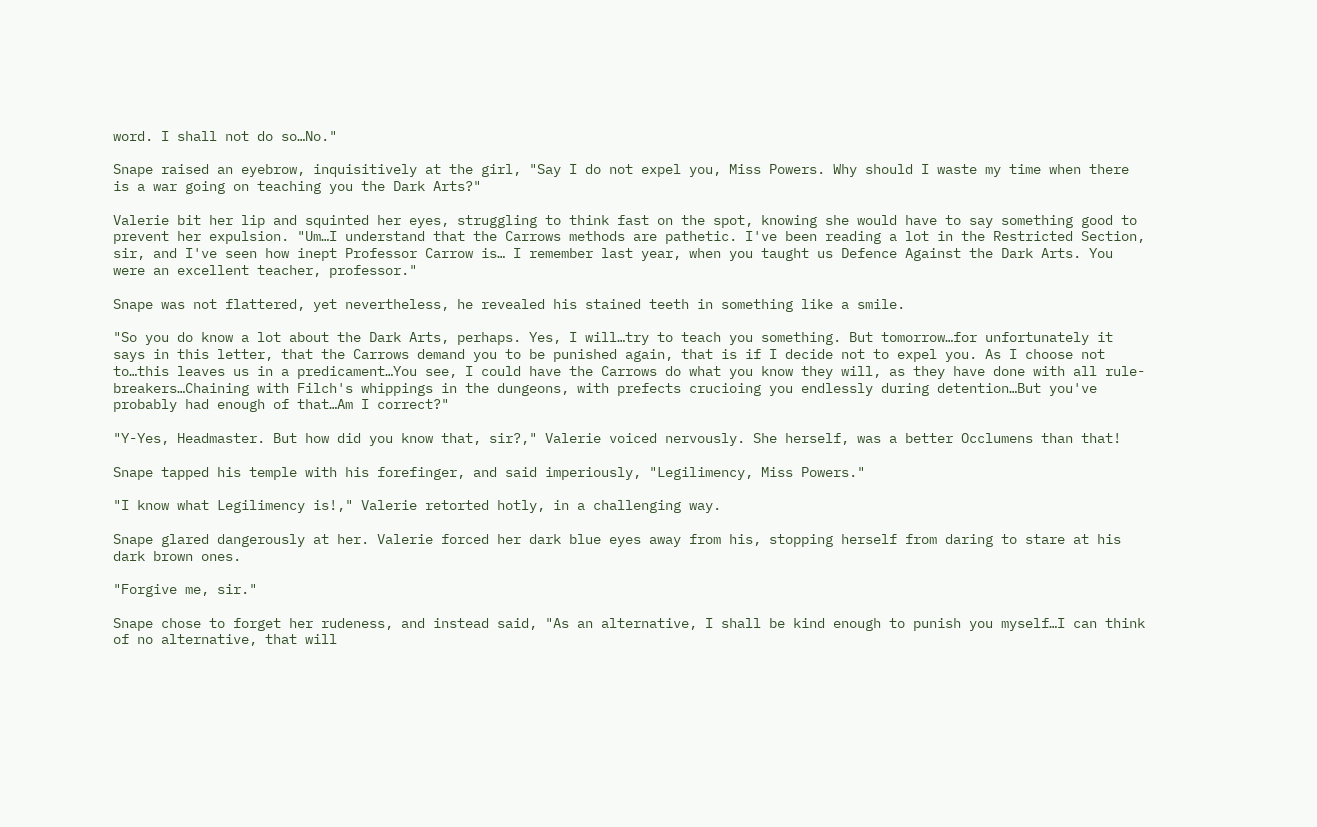word. I shall not do so…No."

Snape raised an eyebrow, inquisitively at the girl, "Say I do not expel you, Miss Powers. Why should I waste my time when there is a war going on teaching you the Dark Arts?"

Valerie bit her lip and squinted her eyes, struggling to think fast on the spot, knowing she would have to say something good to prevent her expulsion. "Um…I understand that the Carrows methods are pathetic. I've been reading a lot in the Restricted Section, sir, and I've seen how inept Professor Carrow is… I remember last year, when you taught us Defence Against the Dark Arts. You were an excellent teacher, professor."

Snape was not flattered, yet nevertheless, he revealed his stained teeth in something like a smile.

"So you do know a lot about the Dark Arts, perhaps. Yes, I will…try to teach you something. But tomorrow…for unfortunately it says in this letter, that the Carrows demand you to be punished again, that is if I decide not to expel you. As I choose not to…this leaves us in a predicament…You see, I could have the Carrows do what you know they will, as they have done with all rule-breakers…Chaining with Filch's whippings in the dungeons, with prefects crucioing you endlessly during detention…But you've probably had enough of that…Am I correct?"

"Y-Yes, Headmaster. But how did you know that, sir?," Valerie voiced nervously. She herself, was a better Occlumens than that!

Snape tapped his temple with his forefinger, and said imperiously, "Legilimency, Miss Powers."

"I know what Legilimency is!," Valerie retorted hotly, in a challenging way.

Snape glared dangerously at her. Valerie forced her dark blue eyes away from his, stopping herself from daring to stare at his dark brown ones.

"Forgive me, sir."

Snape chose to forget her rudeness, and instead said, "As an alternative, I shall be kind enough to punish you myself…I can think of no alternative, that will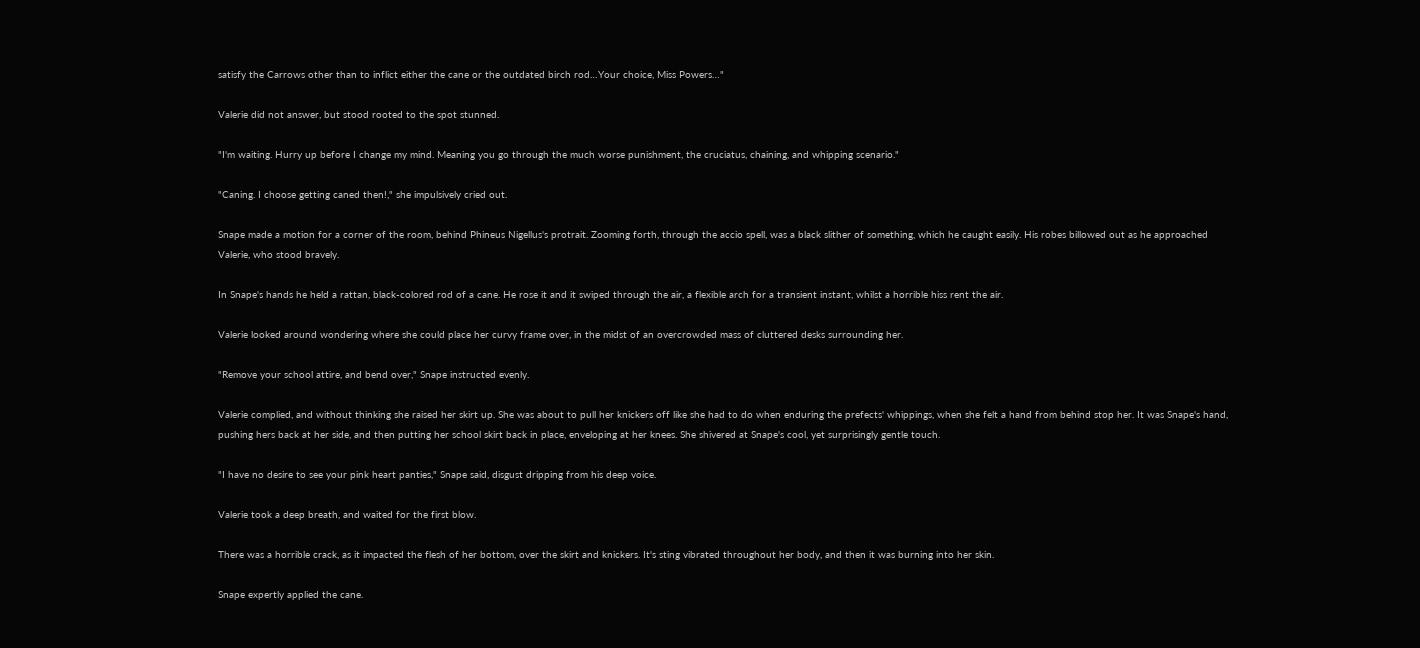satisfy the Carrows other than to inflict either the cane or the outdated birch rod…Your choice, Miss Powers…"

Valerie did not answer, but stood rooted to the spot stunned.

"I'm waiting. Hurry up before I change my mind. Meaning you go through the much worse punishment, the cruciatus, chaining, and whipping scenario."

"Caning. I choose getting caned then!," she impulsively cried out.

Snape made a motion for a corner of the room, behind Phineus Nigellus's protrait. Zooming forth, through the accio spell, was a black slither of something, which he caught easily. His robes billowed out as he approached Valerie, who stood bravely.

In Snape's hands he held a rattan, black-colored rod of a cane. He rose it and it swiped through the air, a flexible arch for a transient instant, whilst a horrible hiss rent the air.

Valerie looked around wondering where she could place her curvy frame over, in the midst of an overcrowded mass of cluttered desks surrounding her.

"Remove your school attire, and bend over," Snape instructed evenly.

Valerie complied, and without thinking she raised her skirt up. She was about to pull her knickers off like she had to do when enduring the prefects' whippings, when she felt a hand from behind stop her. It was Snape's hand, pushing hers back at her side, and then putting her school skirt back in place, enveloping at her knees. She shivered at Snape's cool, yet surprisingly gentle touch.

"I have no desire to see your pink heart panties," Snape said, disgust dripping from his deep voice.

Valerie took a deep breath, and waited for the first blow.

There was a horrible crack, as it impacted the flesh of her bottom, over the skirt and knickers. It's sting vibrated throughout her body, and then it was burning into her skin.

Snape expertly applied the cane.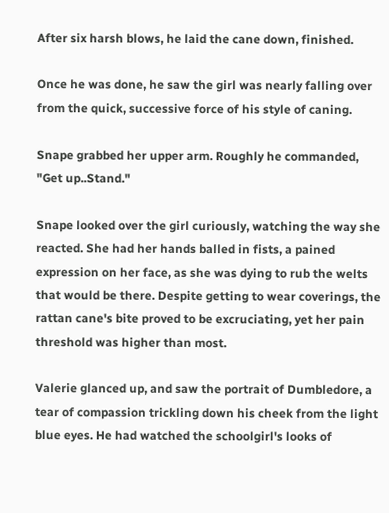After six harsh blows, he laid the cane down, finished.

Once he was done, he saw the girl was nearly falling over from the quick, successive force of his style of caning.

Snape grabbed her upper arm. Roughly he commanded, "Get up..Stand."

Snape looked over the girl curiously, watching the way she reacted. She had her hands balled in fists, a pained expression on her face, as she was dying to rub the welts that would be there. Despite getting to wear coverings, the rattan cane's bite proved to be excruciating, yet her pain threshold was higher than most.

Valerie glanced up, and saw the portrait of Dumbledore, a tear of compassion trickling down his cheek from the light blue eyes. He had watched the schoolgirl's looks of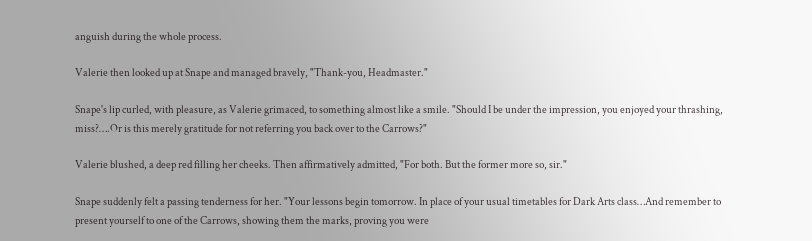anguish during the whole process.

Valerie then looked up at Snape and managed bravely, "Thank-you, Headmaster."

Snape's lip curled, with pleasure, as Valerie grimaced, to something almost like a smile. "Should I be under the impression, you enjoyed your thrashing, miss?….Or is this merely gratitude for not referring you back over to the Carrows?"

Valerie blushed, a deep red filling her cheeks. Then affirmatively admitted, "For both. But the former more so, sir."

Snape suddenly felt a passing tenderness for her. "Your lessons begin tomorrow. In place of your usual timetables for Dark Arts class…And remember to present yourself to one of the Carrows, showing them the marks, proving you were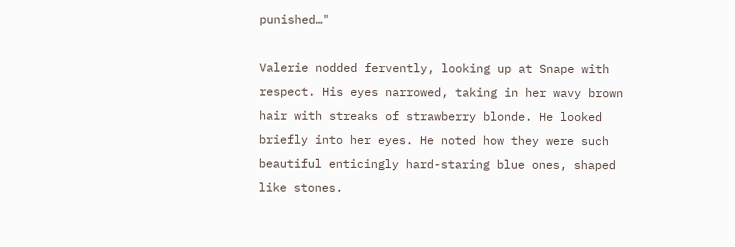punished…"

Valerie nodded fervently, looking up at Snape with respect. His eyes narrowed, taking in her wavy brown hair with streaks of strawberry blonde. He looked briefly into her eyes. He noted how they were such beautiful enticingly hard-staring blue ones, shaped like stones.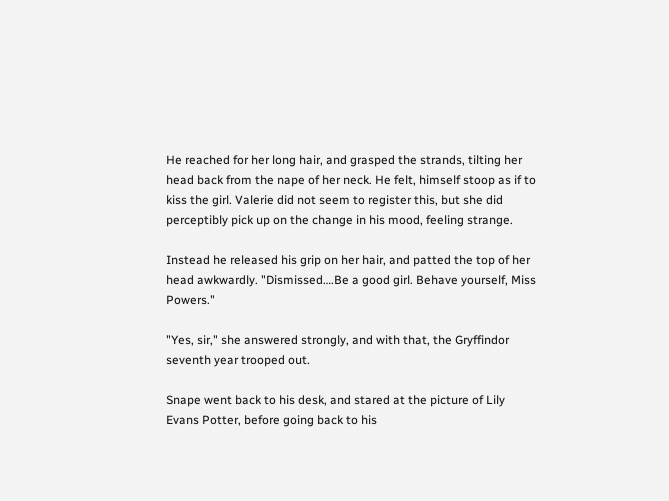He reached for her long hair, and grasped the strands, tilting her head back from the nape of her neck. He felt, himself stoop as if to kiss the girl. Valerie did not seem to register this, but she did perceptibly pick up on the change in his mood, feeling strange.

Instead he released his grip on her hair, and patted the top of her head awkwardly. "Dismissed….Be a good girl. Behave yourself, Miss Powers."

"Yes, sir," she answered strongly, and with that, the Gryffindor seventh year trooped out.

Snape went back to his desk, and stared at the picture of Lily Evans Potter, before going back to his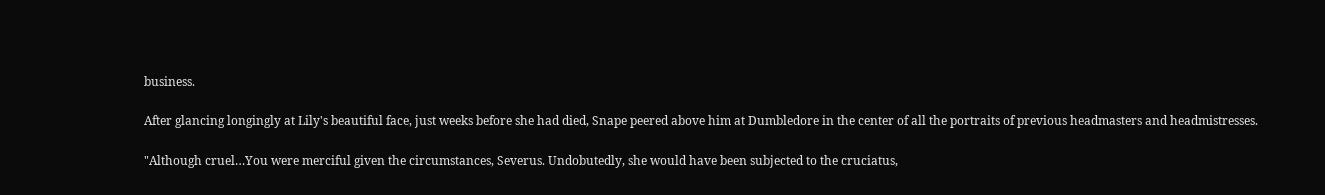business.

After glancing longingly at Lily's beautiful face, just weeks before she had died, Snape peered above him at Dumbledore in the center of all the portraits of previous headmasters and headmistresses.

"Although cruel…You were merciful given the circumstances, Severus. Undobutedly, she would have been subjected to the cruciatus,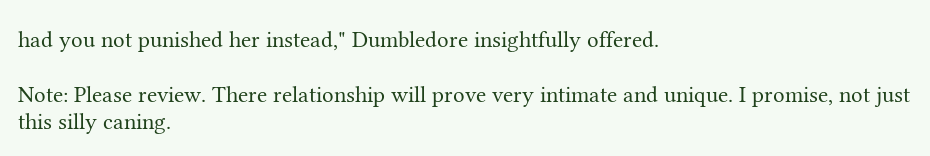had you not punished her instead," Dumbledore insightfully offered.

Note: Please review. There relationship will prove very intimate and unique. I promise, not just this silly caning.